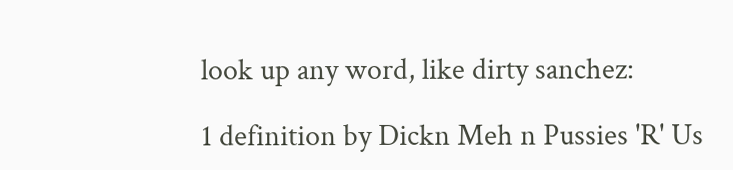look up any word, like dirty sanchez:

1 definition by Dickn Meh n Pussies 'R' Us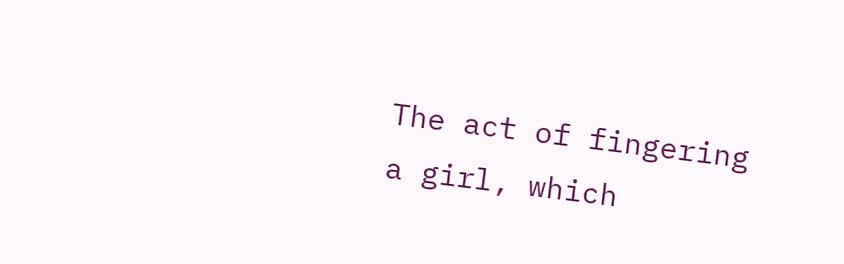The act of fingering a girl, which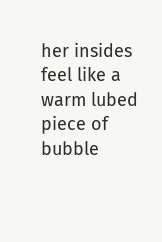her insides feel like a warm lubed piece of bubble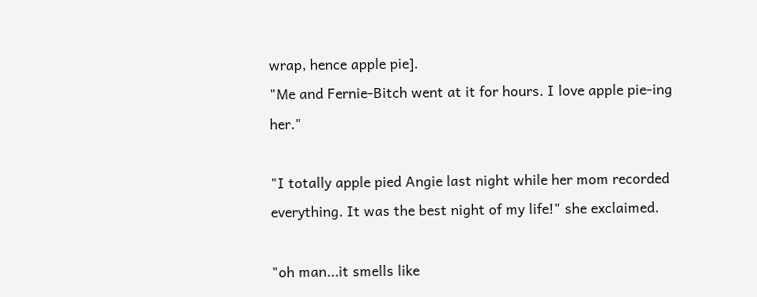wrap, hence apple pie].
"Me and Fernie-Bitch went at it for hours. I love apple pie-ing her."

"I totally apple pied Angie last night while her mom recorded everything. It was the best night of my life!" she exclaimed.

"oh man...it smells like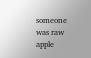someone was raw apple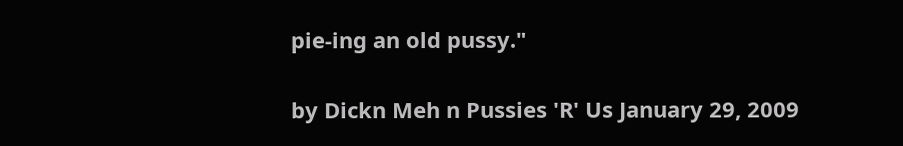pie-ing an old pussy."

by Dickn Meh n Pussies 'R' Us January 29, 2009